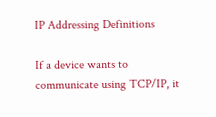IP Addressing Definitions

If a device wants to communicate using TCP/IP, it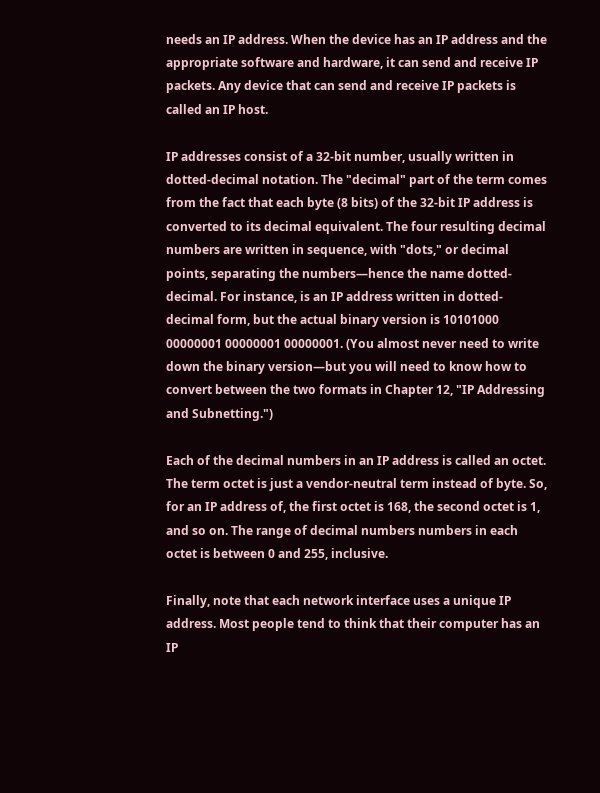needs an IP address. When the device has an IP address and the appropriate software and hardware, it can send and receive IP packets. Any device that can send and receive IP packets is called an IP host.

IP addresses consist of a 32-bit number, usually written in dotted-decimal notation. The "decimal" part of the term comes from the fact that each byte (8 bits) of the 32-bit IP address is converted to its decimal equivalent. The four resulting decimal numbers are written in sequence, with "dots," or decimal points, separating the numbers—hence the name dotted-decimal. For instance, is an IP address written in dotted-decimal form, but the actual binary version is 10101000 00000001 00000001 00000001. (You almost never need to write down the binary version—but you will need to know how to convert between the two formats in Chapter 12, "IP Addressing and Subnetting.")

Each of the decimal numbers in an IP address is called an octet. The term octet is just a vendor-neutral term instead of byte. So, for an IP address of, the first octet is 168, the second octet is 1, and so on. The range of decimal numbers numbers in each octet is between 0 and 255, inclusive.

Finally, note that each network interface uses a unique IP address. Most people tend to think that their computer has an IP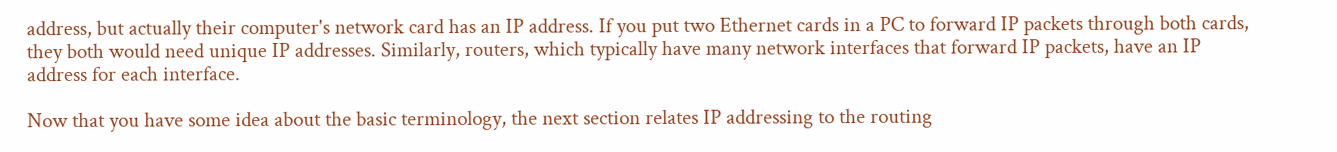address, but actually their computer's network card has an IP address. If you put two Ethernet cards in a PC to forward IP packets through both cards, they both would need unique IP addresses. Similarly, routers, which typically have many network interfaces that forward IP packets, have an IP address for each interface.

Now that you have some idea about the basic terminology, the next section relates IP addressing to the routing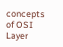concepts of OSI Layer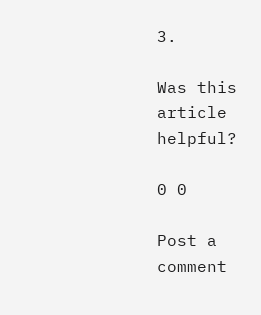3.

Was this article helpful?

0 0

Post a comment